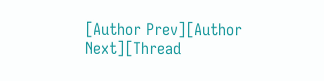[Author Prev][Author Next][Thread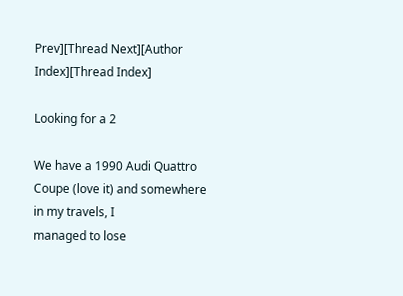Prev][Thread Next][Author Index][Thread Index]

Looking for a 2

We have a 1990 Audi Quattro Coupe (love it) and somewhere in my travels, I
managed to lose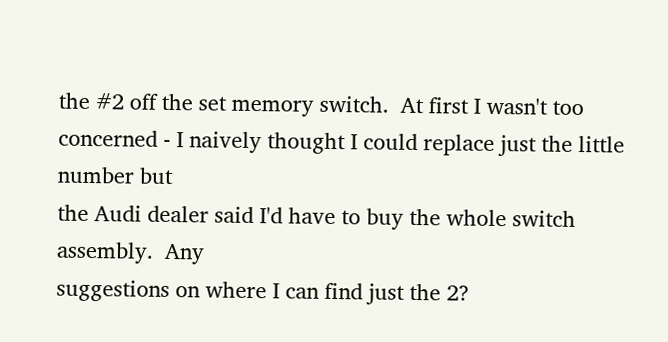the #2 off the set memory switch.  At first I wasn't too
concerned - I naively thought I could replace just the little number but
the Audi dealer said I'd have to buy the whole switch assembly.  Any
suggestions on where I can find just the 2?